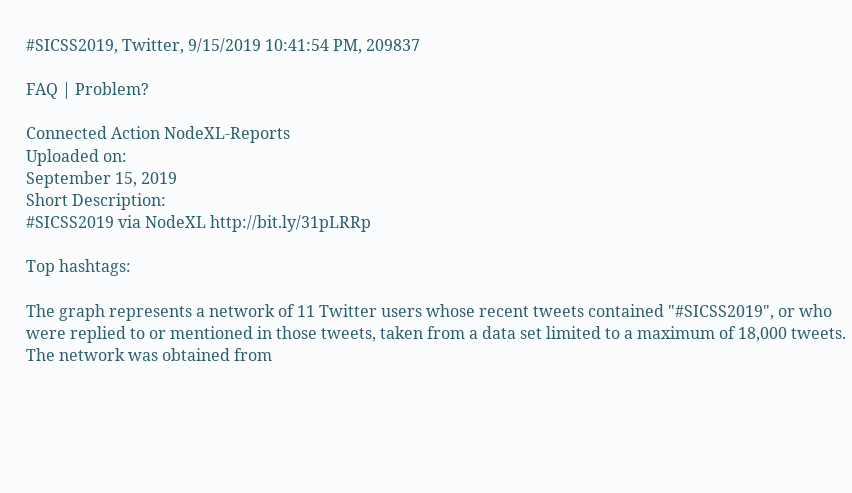#SICSS2019, Twitter, 9/15/2019 10:41:54 PM, 209837

FAQ | Problem?

Connected Action NodeXL-Reports
Uploaded on:
September 15, 2019
Short Description:
#SICSS2019 via NodeXL http://bit.ly/31pLRRp

Top hashtags:

The graph represents a network of 11 Twitter users whose recent tweets contained "#SICSS2019", or who were replied to or mentioned in those tweets, taken from a data set limited to a maximum of 18,000 tweets. The network was obtained from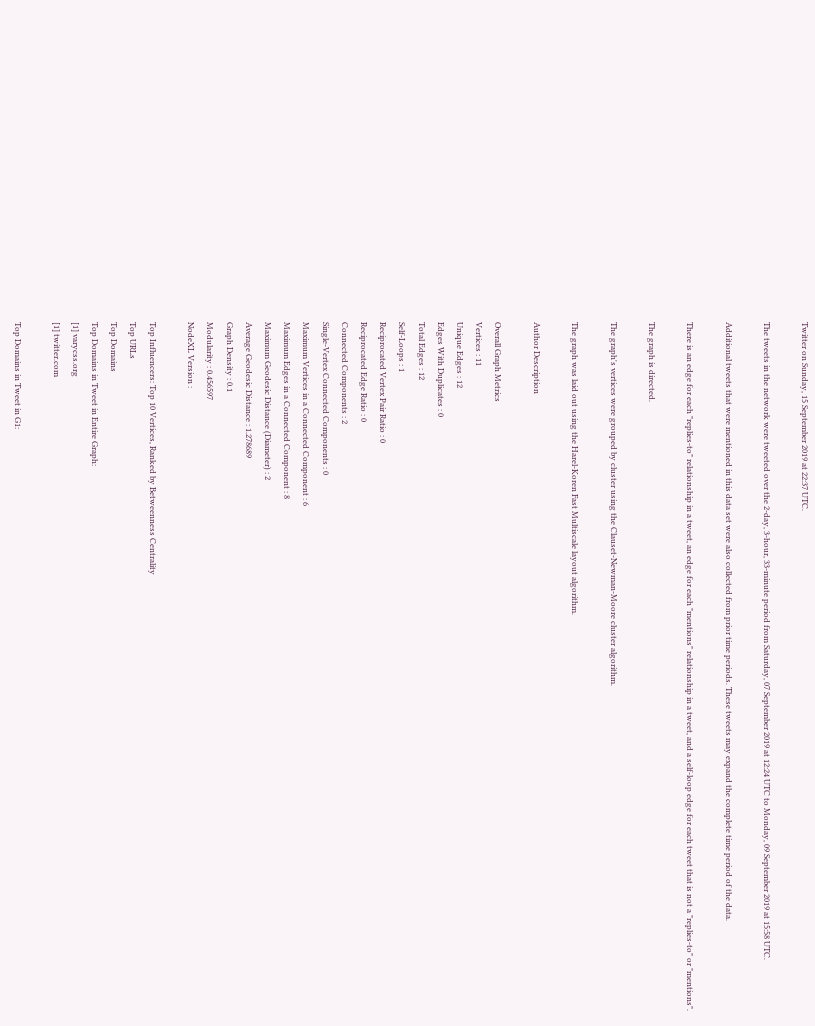Twitter on Sunday, 15 September 2019 at 22:37 UTC.

The tweets in the network were tweeted over the 2-day, 3-hour, 33-minute period from Saturday, 07 September 2019 at 12:24 UTC to Monday, 09 September 2019 at 15:58 UTC.

Additional tweets that were mentioned in this data set were also collected from prior time periods. These tweets may expand the complete time period of the data.

There is an edge for each "replies-to" relationship in a tweet, an edge for each "mentions" relationship in a tweet, and a self-loop edge for each tweet that is not a "replies-to" or "mentions".

The graph is directed.

The graph's vertices were grouped by cluster using the Clauset-Newman-Moore cluster algorithm.

The graph was laid out using the Harel-Koren Fast Multiscale layout algorithm.

Author Description

Overall Graph Metrics
Vertices : 11
Unique Edges : 12
Edges With Duplicates : 0
Total Edges : 12
Self-Loops : 1
Reciprocated Vertex Pair Ratio : 0
Reciprocated Edge Ratio : 0
Connected Components : 2
Single-Vertex Connected Components : 0
Maximum Vertices in a Connected Component : 6
Maximum Edges in a Connected Component : 8
Maximum Geodesic Distance (Diameter) : 2
Average Geodesic Distance : 1.278689
Graph Density : 0.1
Modularity : 0.456597
NodeXL Version :

Top Influencers: Top 10 Vertices, Ranked by Betweenness Centrality
Top URLs
Top Domains
Top Domains in Tweet in Entire Graph:
[1] varycss.org
[1] twitter.com

Top Domains in Tweet in G1: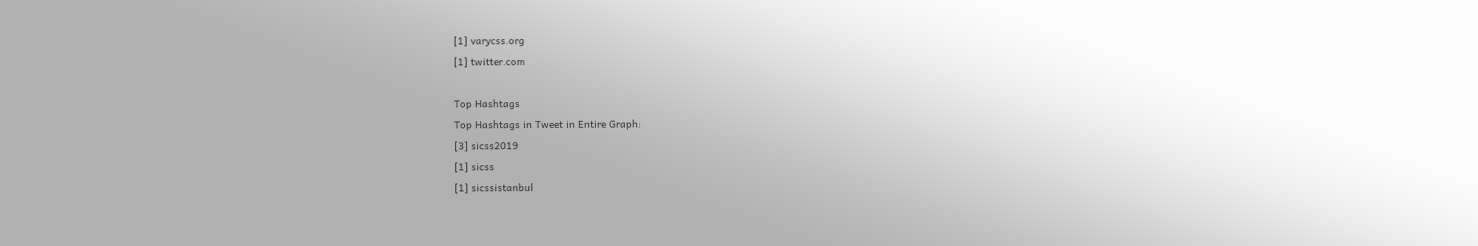[1] varycss.org
[1] twitter.com

Top Hashtags
Top Hashtags in Tweet in Entire Graph:
[3] sicss2019
[1] sicss
[1] sicssistanbul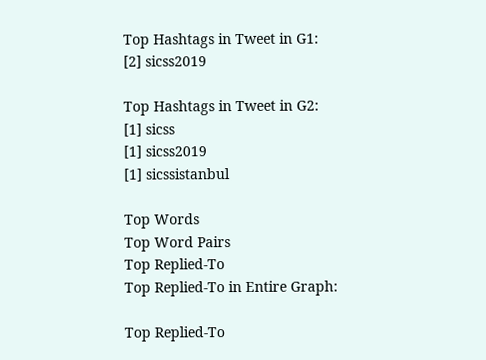Top Hashtags in Tweet in G1:
[2] sicss2019

Top Hashtags in Tweet in G2:
[1] sicss
[1] sicss2019
[1] sicssistanbul

Top Words
Top Word Pairs
Top Replied-To
Top Replied-To in Entire Graph:

Top Replied-To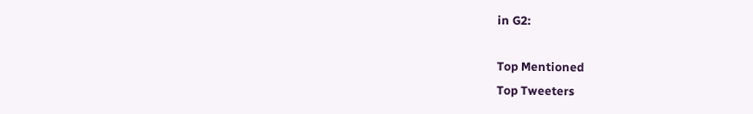in G2:

Top Mentioned
Top Tweeters